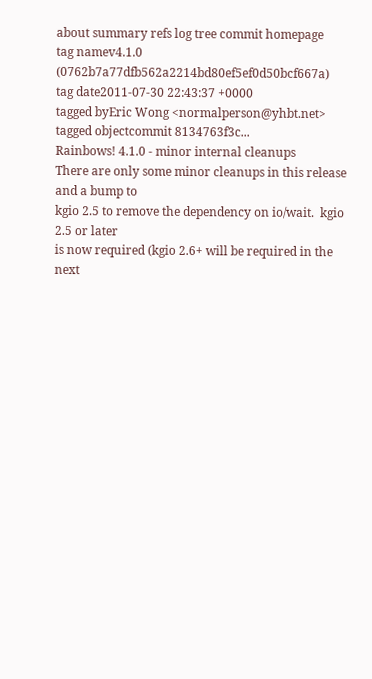about summary refs log tree commit homepage
tag namev4.1.0 (0762b7a77dfb562a2214bd80ef5ef0d50bcf667a)
tag date2011-07-30 22:43:37 +0000
tagged byEric Wong <normalperson@yhbt.net>
tagged objectcommit 8134763f3c...
Rainbows! 4.1.0 - minor internal cleanups
There are only some minor cleanups in this release and a bump to
kgio 2.5 to remove the dependency on io/wait.  kgio 2.5 or later
is now required (kgio 2.6+ will be required in the next